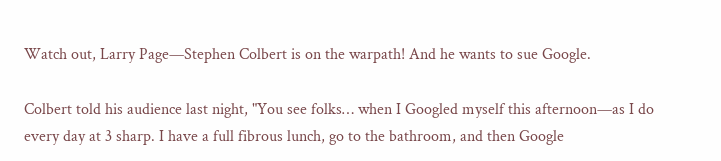Watch out, Larry Page—Stephen Colbert is on the warpath! And he wants to sue Google.

Colbert told his audience last night, "You see folks… when I Googled myself this afternoon—as I do every day at 3 sharp. I have a full fibrous lunch, go to the bathroom, and then Google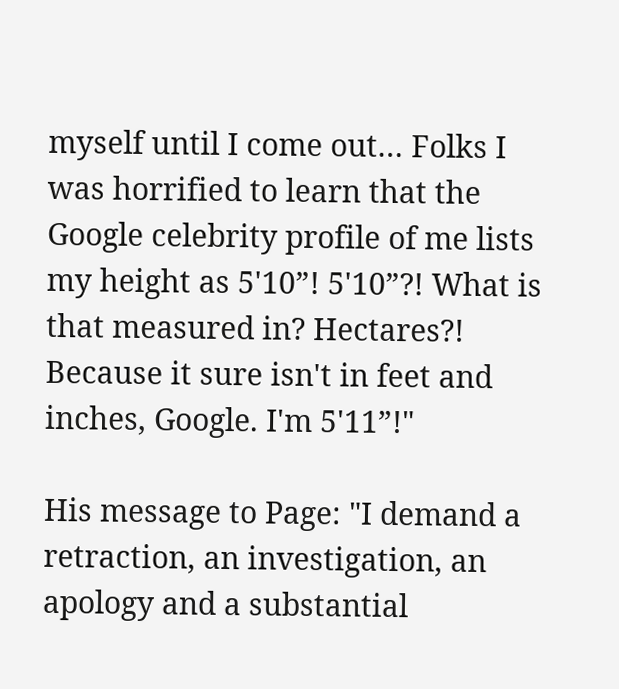myself until I come out… Folks I was horrified to learn that the Google celebrity profile of me lists my height as 5'10”! 5'10”?! What is that measured in? Hectares?! Because it sure isn't in feet and inches, Google. I'm 5'11”!"

His message to Page: "I demand a retraction, an investigation, an apology and a substantial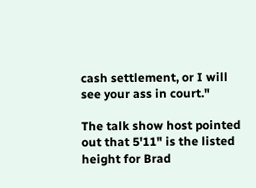cash settlement, or I will see your ass in court."

The talk show host pointed out that 5'11" is the listed height for Brad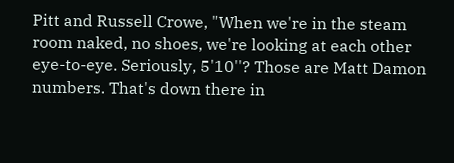Pitt and Russell Crowe, "When we're in the steam room naked, no shoes, we're looking at each other eye-to-eye. Seriously, 5'10''? Those are Matt Damon numbers. That's down there in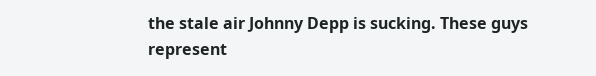the stale air Johnny Depp is sucking. These guys represent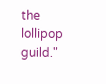the lollipop guild."